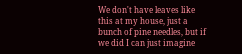We don't have leaves like this at my house, just a bunch of pine needles, but if we did I can just imagine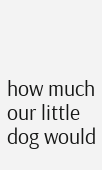how much our little dog would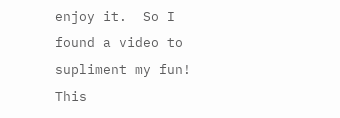enjoy it.  So I found a video to supliment my fun!  This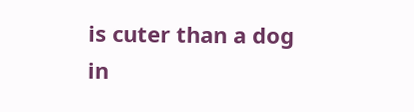is cuter than a dog in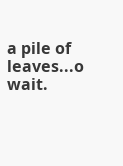a pile of leaves...o wait.